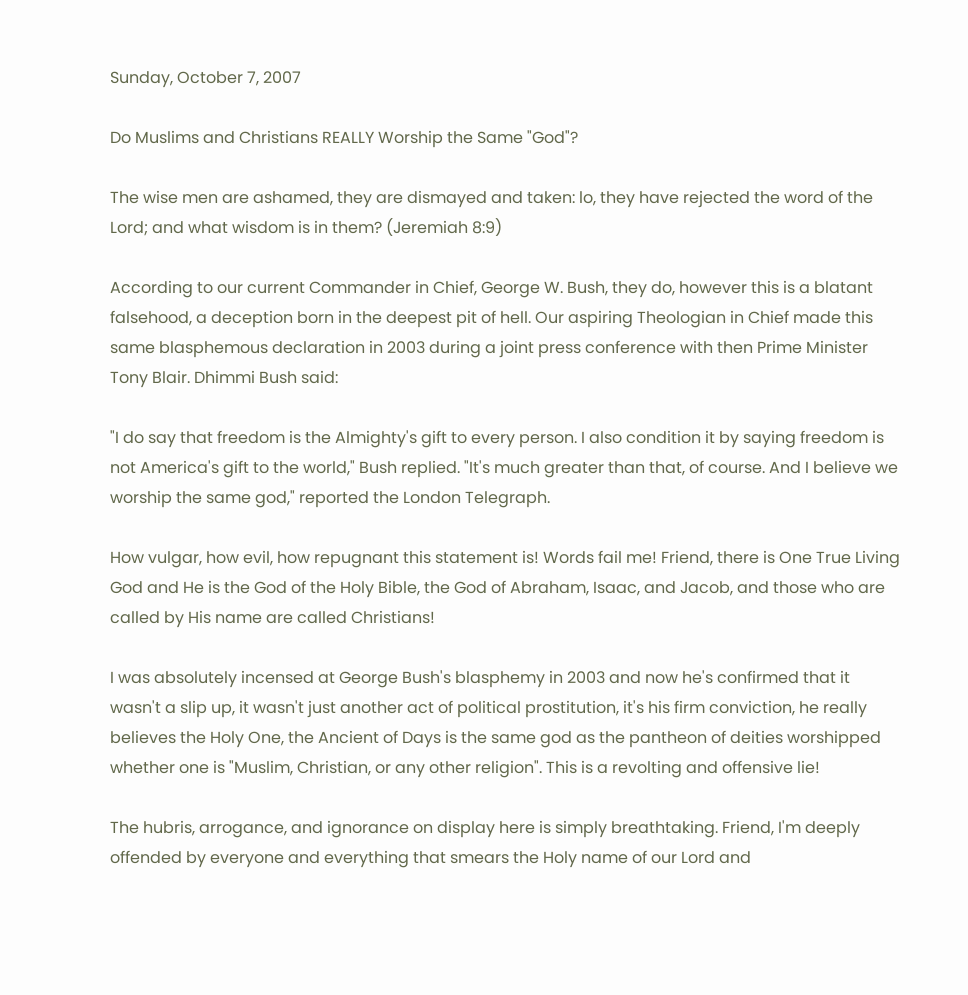Sunday, October 7, 2007

Do Muslims and Christians REALLY Worship the Same "God"?

The wise men are ashamed, they are dismayed and taken: lo, they have rejected the word of the Lord; and what wisdom is in them? (Jeremiah 8:9)

According to our current Commander in Chief, George W. Bush, they do, however this is a blatant falsehood, a deception born in the deepest pit of hell. Our aspiring Theologian in Chief made this same blasphemous declaration in 2003 during a joint press conference with then Prime Minister Tony Blair. Dhimmi Bush said:

"I do say that freedom is the Almighty's gift to every person. I also condition it by saying freedom is not America's gift to the world," Bush replied. "It's much greater than that, of course. And I believe we worship the same god," reported the London Telegraph.

How vulgar, how evil, how repugnant this statement is! Words fail me! Friend, there is One True Living God and He is the God of the Holy Bible, the God of Abraham, Isaac, and Jacob, and those who are called by His name are called Christians!

I was absolutely incensed at George Bush's blasphemy in 2003 and now he's confirmed that it wasn't a slip up, it wasn't just another act of political prostitution, it's his firm conviction, he really believes the Holy One, the Ancient of Days is the same god as the pantheon of deities worshipped whether one is "Muslim, Christian, or any other religion". This is a revolting and offensive lie!

The hubris, arrogance, and ignorance on display here is simply breathtaking. Friend, I'm deeply offended by everyone and everything that smears the Holy name of our Lord and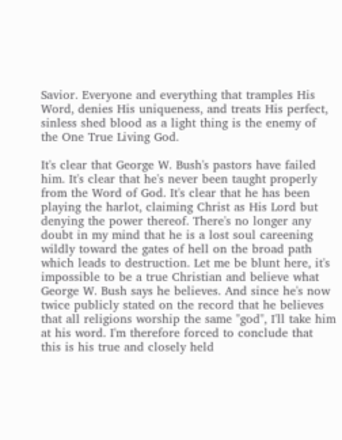Savior. Everyone and everything that tramples His Word, denies His uniqueness, and treats His perfect, sinless shed blood as a light thing is the enemy of the One True Living God.

It's clear that George W. Bush's pastors have failed him. It's clear that he's never been taught properly from the Word of God. It's clear that he has been playing the harlot, claiming Christ as His Lord but denying the power thereof. There's no longer any doubt in my mind that he is a lost soul careening wildly toward the gates of hell on the broad path which leads to destruction. Let me be blunt here, it's impossible to be a true Christian and believe what George W. Bush says he believes. And since he's now twice publicly stated on the record that he believes that all religions worship the same "god", I'll take him at his word. I'm therefore forced to conclude that this is his true and closely held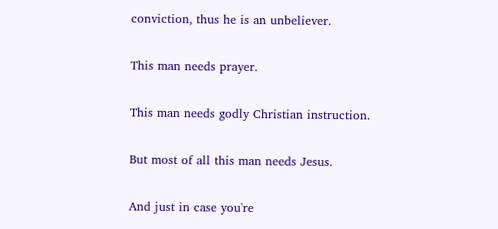conviction, thus he is an unbeliever.

This man needs prayer.

This man needs godly Christian instruction.

But most of all this man needs Jesus.

And just in case you're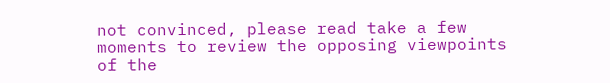not convinced, please read take a few moments to review the opposing viewpoints of the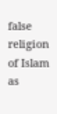false religion of Islam as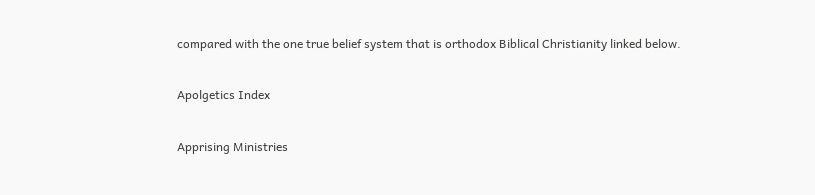compared with the one true belief system that is orthodox Biblical Christianity linked below.

Apolgetics Index

Apprising Ministries